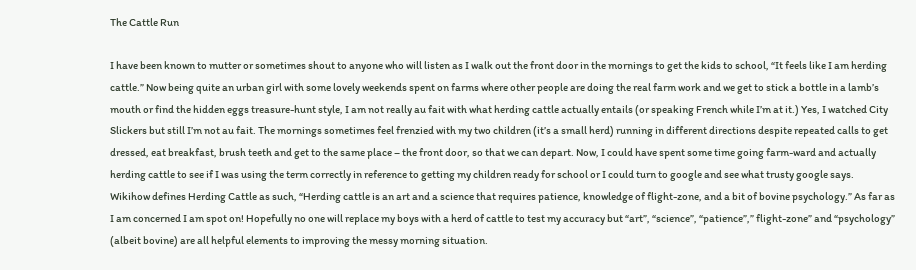The Cattle Run

I have been known to mutter or sometimes shout to anyone who will listen as I walk out the front door in the mornings to get the kids to school, “It feels like I am herding cattle.” Now being quite an urban girl with some lovely weekends spent on farms where other people are doing the real farm work and we get to stick a bottle in a lamb’s mouth or find the hidden eggs treasure-hunt style, I am not really au fait with what herding cattle actually entails (or speaking French while I’m at it.) Yes, I watched City Slickers but still I’m not au fait. The mornings sometimes feel frenzied with my two children (it’s a small herd) running in different directions despite repeated calls to get dressed, eat breakfast, brush teeth and get to the same place – the front door, so that we can depart. Now, I could have spent some time going farm-ward and actually herding cattle to see if I was using the term correctly in reference to getting my children ready for school or I could turn to google and see what trusty google says. Wikihow defines Herding Cattle as such, “Herding cattle is an art and a science that requires patience, knowledge of flight-zone, and a bit of bovine psychology.” As far as I am concerned I am spot on! Hopefully no one will replace my boys with a herd of cattle to test my accuracy but “art”, “science”, “patience”,” flight-zone” and “psychology” (albeit bovine) are all helpful elements to improving the messy morning situation.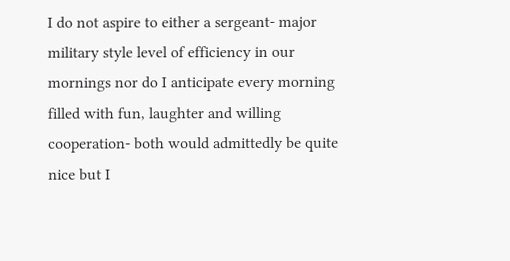I do not aspire to either a sergeant- major military style level of efficiency in our mornings nor do I anticipate every morning filled with fun, laughter and willing cooperation- both would admittedly be quite nice but I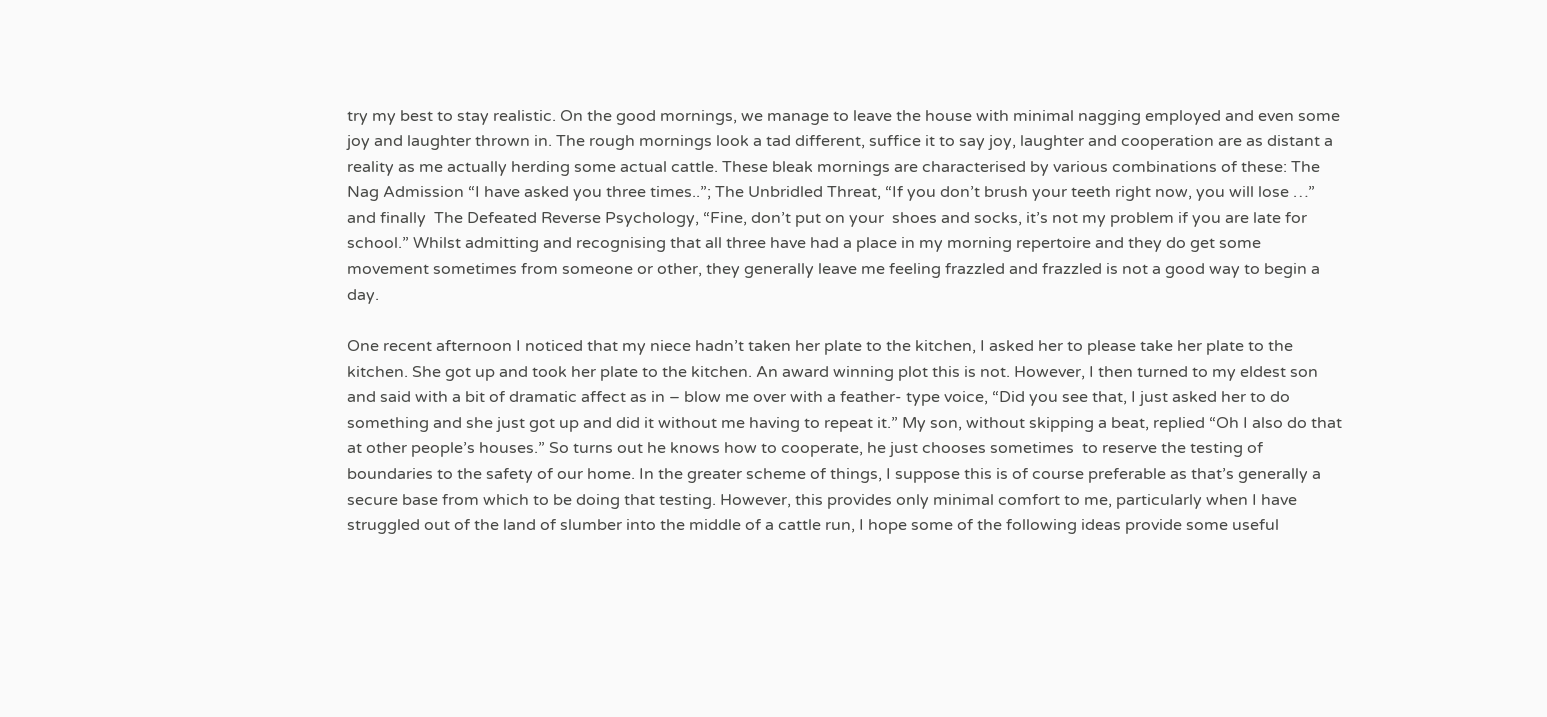try my best to stay realistic. On the good mornings, we manage to leave the house with minimal nagging employed and even some joy and laughter thrown in. The rough mornings look a tad different, suffice it to say joy, laughter and cooperation are as distant a reality as me actually herding some actual cattle. These bleak mornings are characterised by various combinations of these: The Nag Admission “I have asked you three times..”; The Unbridled Threat, “If you don’t brush your teeth right now, you will lose …” and finally  The Defeated Reverse Psychology, “Fine, don’t put on your  shoes and socks, it’s not my problem if you are late for school.” Whilst admitting and recognising that all three have had a place in my morning repertoire and they do get some movement sometimes from someone or other, they generally leave me feeling frazzled and frazzled is not a good way to begin a day.

One recent afternoon I noticed that my niece hadn’t taken her plate to the kitchen, I asked her to please take her plate to the kitchen. She got up and took her plate to the kitchen. An award winning plot this is not. However, I then turned to my eldest son and said with a bit of dramatic affect as in – blow me over with a feather- type voice, “Did you see that, I just asked her to do something and she just got up and did it without me having to repeat it.” My son, without skipping a beat, replied “Oh I also do that at other people’s houses.” So turns out he knows how to cooperate, he just chooses sometimes  to reserve the testing of boundaries to the safety of our home. In the greater scheme of things, I suppose this is of course preferable as that’s generally a secure base from which to be doing that testing. However, this provides only minimal comfort to me, particularly when I have struggled out of the land of slumber into the middle of a cattle run, I hope some of the following ideas provide some useful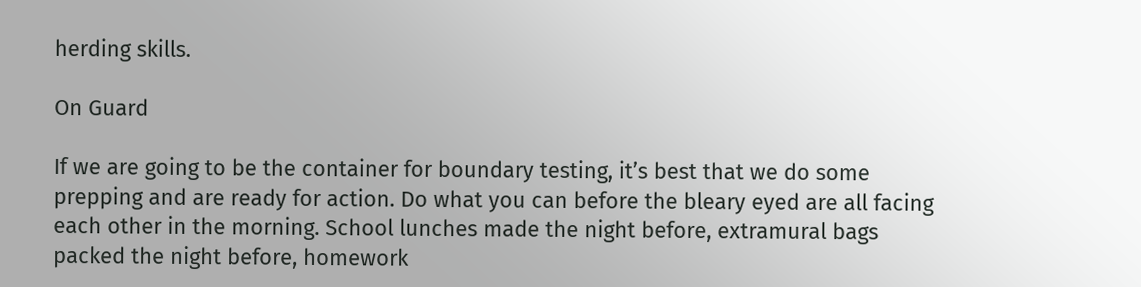herding skills.

On Guard

If we are going to be the container for boundary testing, it’s best that we do some prepping and are ready for action. Do what you can before the bleary eyed are all facing each other in the morning. School lunches made the night before, extramural bags packed the night before, homework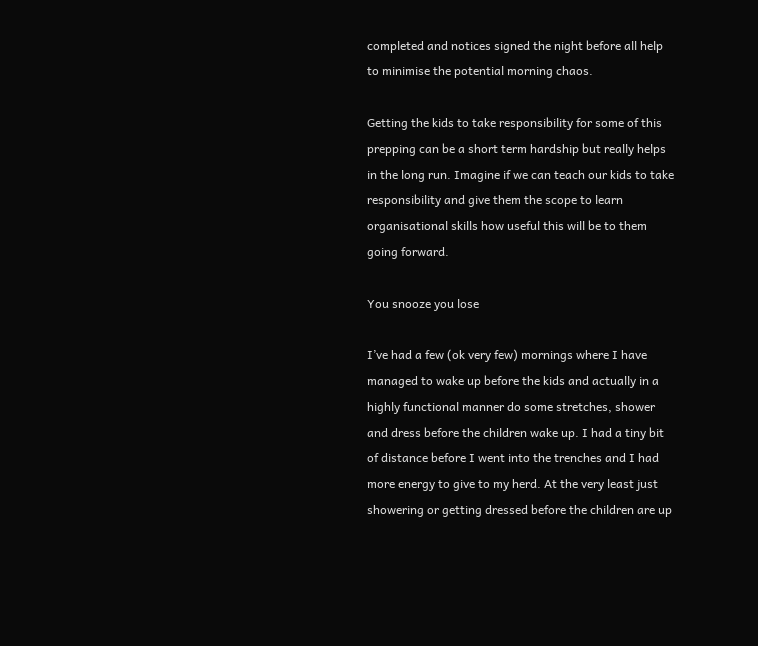completed and notices signed the night before all help to minimise the potential morning chaos.

Getting the kids to take responsibility for some of this prepping can be a short term hardship but really helps in the long run. Imagine if we can teach our kids to take responsibility and give them the scope to learn organisational skills how useful this will be to them going forward.

You snooze you lose

I’ve had a few (ok very few) mornings where I have managed to wake up before the kids and actually in a highly functional manner do some stretches, shower and dress before the children wake up. I had a tiny bit of distance before I went into the trenches and I had more energy to give to my herd. At the very least just showering or getting dressed before the children are up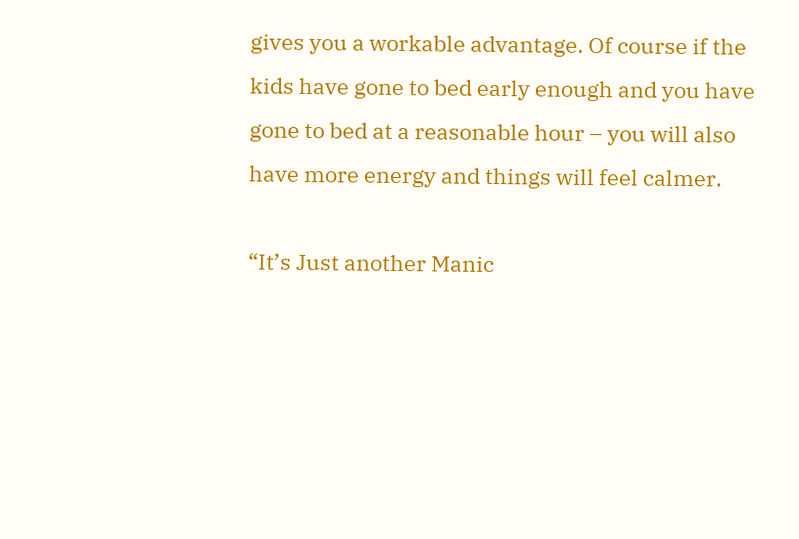gives you a workable advantage. Of course if the kids have gone to bed early enough and you have gone to bed at a reasonable hour – you will also have more energy and things will feel calmer.

“It’s Just another Manic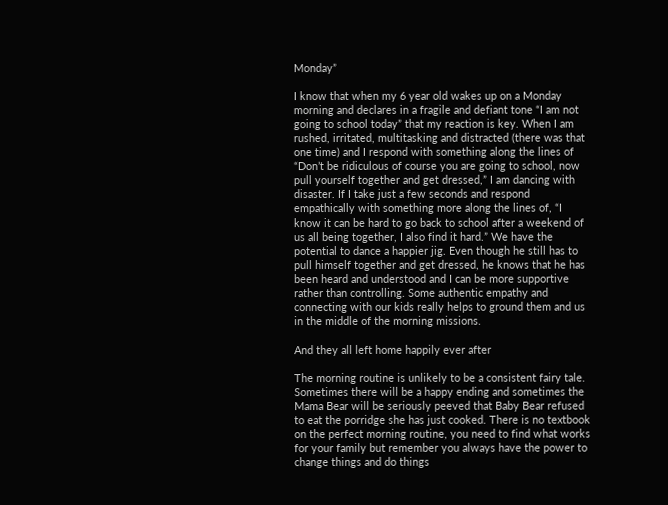Monday”

I know that when my 6 year old wakes up on a Monday morning and declares in a fragile and defiant tone “I am not going to school today” that my reaction is key. When I am rushed, irritated, multitasking and distracted (there was that one time) and I respond with something along the lines of “Don’t be ridiculous of course you are going to school, now pull yourself together and get dressed,” I am dancing with disaster. If I take just a few seconds and respond empathically with something more along the lines of, “I know it can be hard to go back to school after a weekend of us all being together, I also find it hard.” We have the potential to dance a happier jig. Even though he still has to pull himself together and get dressed, he knows that he has been heard and understood and I can be more supportive rather than controlling. Some authentic empathy and connecting with our kids really helps to ground them and us in the middle of the morning missions.

And they all left home happily ever after

The morning routine is unlikely to be a consistent fairy tale. Sometimes there will be a happy ending and sometimes the Mama Bear will be seriously peeved that Baby Bear refused to eat the porridge she has just cooked. There is no textbook on the perfect morning routine, you need to find what works for your family but remember you always have the power to change things and do things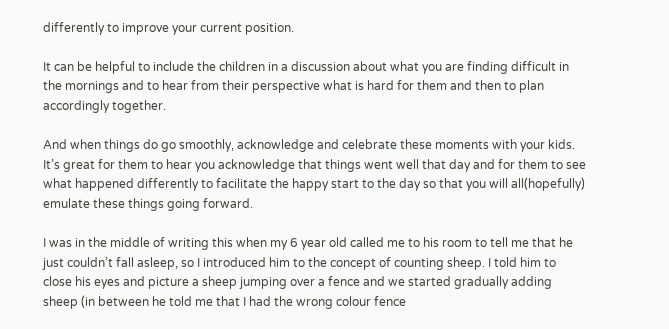differently to improve your current position.

It can be helpful to include the children in a discussion about what you are finding difficult in the mornings and to hear from their perspective what is hard for them and then to plan accordingly together.

And when things do go smoothly, acknowledge and celebrate these moments with your kids. It’s great for them to hear you acknowledge that things went well that day and for them to see what happened differently to facilitate the happy start to the day so that you will all(hopefully) emulate these things going forward.

I was in the middle of writing this when my 6 year old called me to his room to tell me that he just couldn’t fall asleep, so I introduced him to the concept of counting sheep. I told him to close his eyes and picture a sheep jumping over a fence and we started gradually adding sheep (in between he told me that I had the wrong colour fence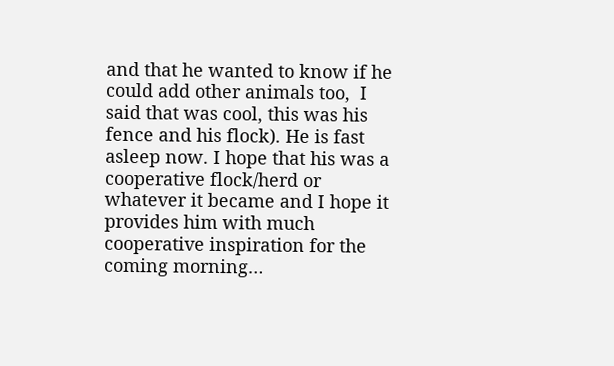and that he wanted to know if he could add other animals too,  I said that was cool, this was his fence and his flock). He is fast asleep now. I hope that his was a cooperative flock/herd or whatever it became and I hope it provides him with much cooperative inspiration for the coming morning…